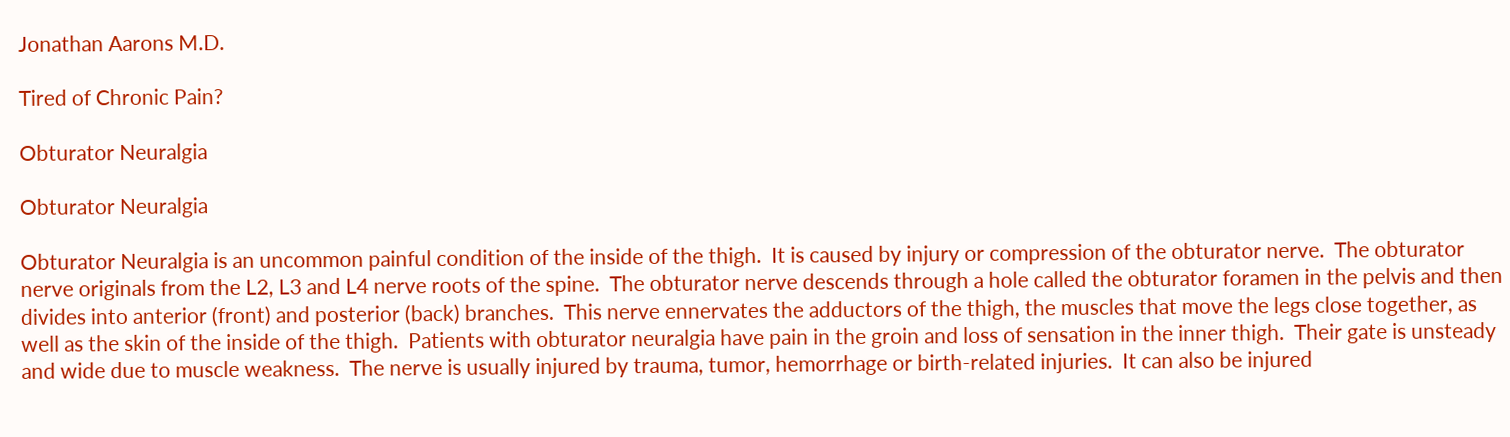Jonathan Aarons M.D.

Tired of Chronic Pain?

Obturator Neuralgia

Obturator Neuralgia

Obturator Neuralgia is an uncommon painful condition of the inside of the thigh.  It is caused by injury or compression of the obturator nerve.  The obturator nerve originals from the L2, L3 and L4 nerve roots of the spine.  The obturator nerve descends through a hole called the obturator foramen in the pelvis and then divides into anterior (front) and posterior (back) branches.  This nerve ennervates the adductors of the thigh, the muscles that move the legs close together, as well as the skin of the inside of the thigh.  Patients with obturator neuralgia have pain in the groin and loss of sensation in the inner thigh.  Their gate is unsteady and wide due to muscle weakness.  The nerve is usually injured by trauma, tumor, hemorrhage or birth-related injuries.  It can also be injured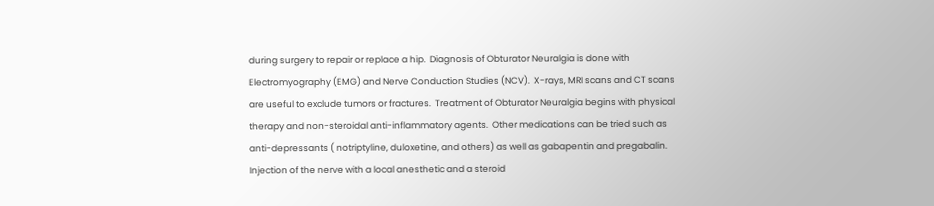during surgery to repair or replace a hip.  Diagnosis of Obturator Neuralgia is done with Electromyography (EMG) and Nerve Conduction Studies (NCV).  X-rays, MRI scans and CT scans are useful to exclude tumors or fractures.  Treatment of Obturator Neuralgia begins with physical therapy and non-steroidal anti-inflammatory agents.  Other medications can be tried such as anti-depressants ( notriptyline, duloxetine, and others) as well as gabapentin and pregabalin.  Injection of the nerve with a local anesthetic and a steroid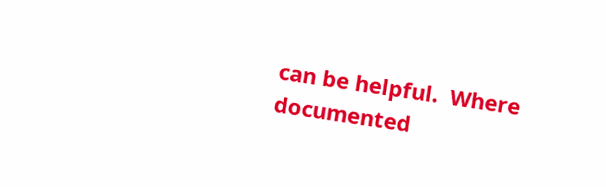can be helpful.  Where documented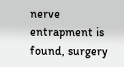nerve entrapment is found, surgery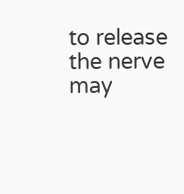to release the nerve may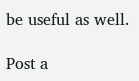be useful as well.

Post a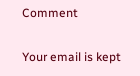Comment

Your email is kept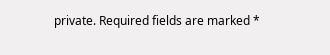private. Required fields are marked *